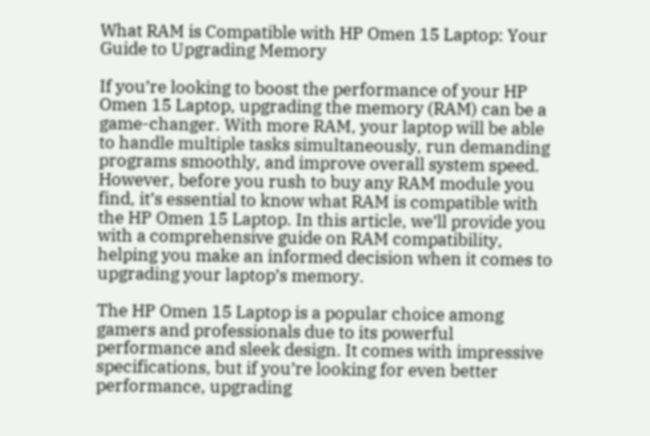What RAM is Compatible with HP Omen 15 Laptop: Your Guide to Upgrading Memory

If you’re looking to boost the performance of your HP Omen 15 Laptop, upgrading the memory (RAM) can be a game-changer. With more RAM, your laptop will be able to handle multiple tasks simultaneously, run demanding programs smoothly, and improve overall system speed. However, before you rush to buy any RAM module you find, it’s essential to know what RAM is compatible with the HP Omen 15 Laptop. In this article, we’ll provide you with a comprehensive guide on RAM compatibility, helping you make an informed decision when it comes to upgrading your laptop’s memory.

The HP Omen 15 Laptop is a popular choice among gamers and professionals due to its powerful performance and sleek design. It comes with impressive specifications, but if you’re looking for even better performance, upgrading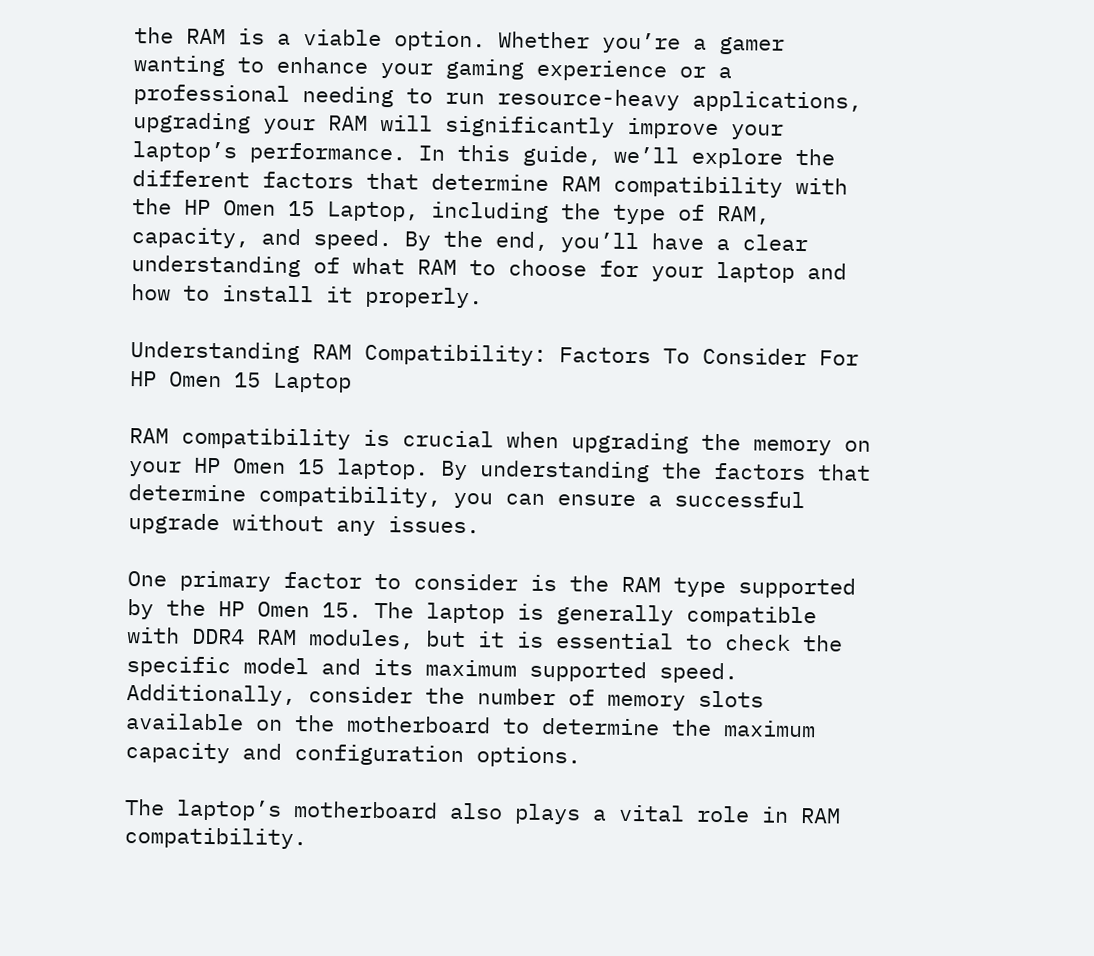the RAM is a viable option. Whether you’re a gamer wanting to enhance your gaming experience or a professional needing to run resource-heavy applications, upgrading your RAM will significantly improve your laptop’s performance. In this guide, we’ll explore the different factors that determine RAM compatibility with the HP Omen 15 Laptop, including the type of RAM, capacity, and speed. By the end, you’ll have a clear understanding of what RAM to choose for your laptop and how to install it properly.

Understanding RAM Compatibility: Factors To Consider For HP Omen 15 Laptop

RAM compatibility is crucial when upgrading the memory on your HP Omen 15 laptop. By understanding the factors that determine compatibility, you can ensure a successful upgrade without any issues.

One primary factor to consider is the RAM type supported by the HP Omen 15. The laptop is generally compatible with DDR4 RAM modules, but it is essential to check the specific model and its maximum supported speed. Additionally, consider the number of memory slots available on the motherboard to determine the maximum capacity and configuration options.

The laptop’s motherboard also plays a vital role in RAM compatibility.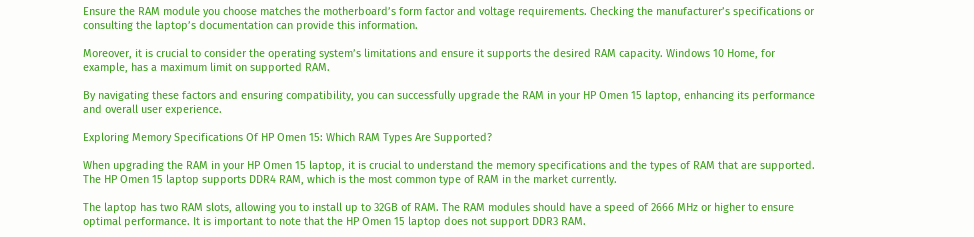Ensure the RAM module you choose matches the motherboard’s form factor and voltage requirements. Checking the manufacturer’s specifications or consulting the laptop’s documentation can provide this information.

Moreover, it is crucial to consider the operating system’s limitations and ensure it supports the desired RAM capacity. Windows 10 Home, for example, has a maximum limit on supported RAM.

By navigating these factors and ensuring compatibility, you can successfully upgrade the RAM in your HP Omen 15 laptop, enhancing its performance and overall user experience.

Exploring Memory Specifications Of HP Omen 15: Which RAM Types Are Supported?

When upgrading the RAM in your HP Omen 15 laptop, it is crucial to understand the memory specifications and the types of RAM that are supported. The HP Omen 15 laptop supports DDR4 RAM, which is the most common type of RAM in the market currently.

The laptop has two RAM slots, allowing you to install up to 32GB of RAM. The RAM modules should have a speed of 2666 MHz or higher to ensure optimal performance. It is important to note that the HP Omen 15 laptop does not support DDR3 RAM.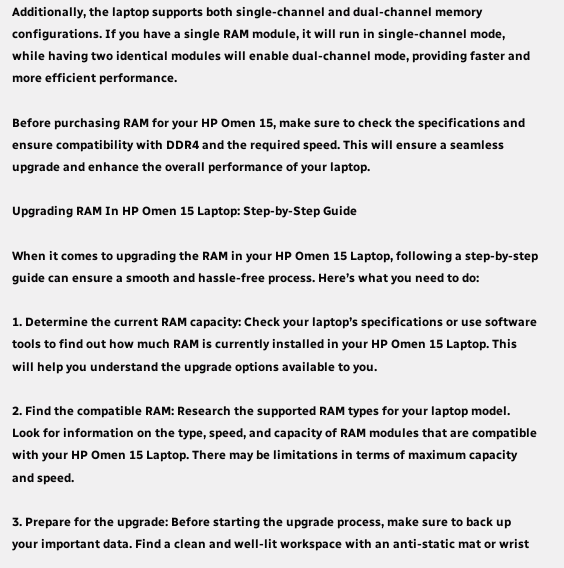Additionally, the laptop supports both single-channel and dual-channel memory configurations. If you have a single RAM module, it will run in single-channel mode, while having two identical modules will enable dual-channel mode, providing faster and more efficient performance.

Before purchasing RAM for your HP Omen 15, make sure to check the specifications and ensure compatibility with DDR4 and the required speed. This will ensure a seamless upgrade and enhance the overall performance of your laptop.

Upgrading RAM In HP Omen 15 Laptop: Step-by-Step Guide

When it comes to upgrading the RAM in your HP Omen 15 Laptop, following a step-by-step guide can ensure a smooth and hassle-free process. Here’s what you need to do:

1. Determine the current RAM capacity: Check your laptop’s specifications or use software tools to find out how much RAM is currently installed in your HP Omen 15 Laptop. This will help you understand the upgrade options available to you.

2. Find the compatible RAM: Research the supported RAM types for your laptop model. Look for information on the type, speed, and capacity of RAM modules that are compatible with your HP Omen 15 Laptop. There may be limitations in terms of maximum capacity and speed.

3. Prepare for the upgrade: Before starting the upgrade process, make sure to back up your important data. Find a clean and well-lit workspace with an anti-static mat or wrist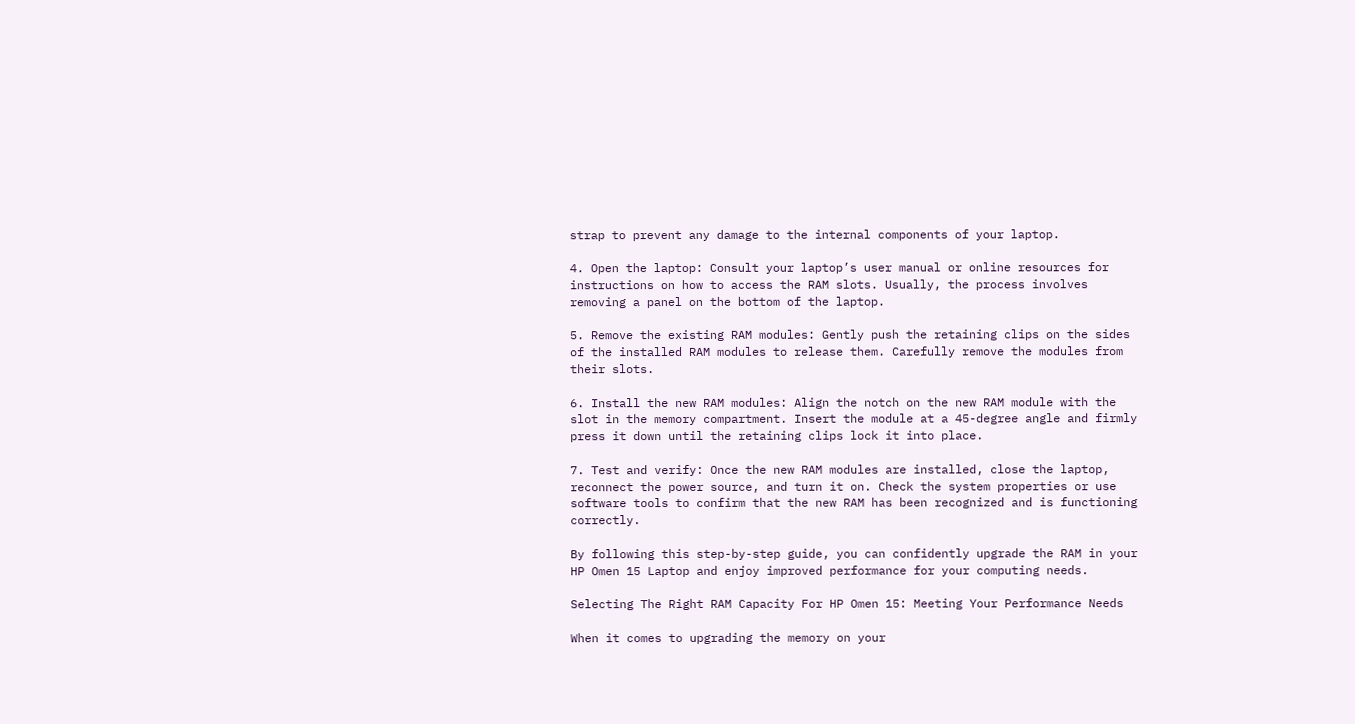strap to prevent any damage to the internal components of your laptop.

4. Open the laptop: Consult your laptop’s user manual or online resources for instructions on how to access the RAM slots. Usually, the process involves removing a panel on the bottom of the laptop.

5. Remove the existing RAM modules: Gently push the retaining clips on the sides of the installed RAM modules to release them. Carefully remove the modules from their slots.

6. Install the new RAM modules: Align the notch on the new RAM module with the slot in the memory compartment. Insert the module at a 45-degree angle and firmly press it down until the retaining clips lock it into place.

7. Test and verify: Once the new RAM modules are installed, close the laptop, reconnect the power source, and turn it on. Check the system properties or use software tools to confirm that the new RAM has been recognized and is functioning correctly.

By following this step-by-step guide, you can confidently upgrade the RAM in your HP Omen 15 Laptop and enjoy improved performance for your computing needs.

Selecting The Right RAM Capacity For HP Omen 15: Meeting Your Performance Needs

When it comes to upgrading the memory on your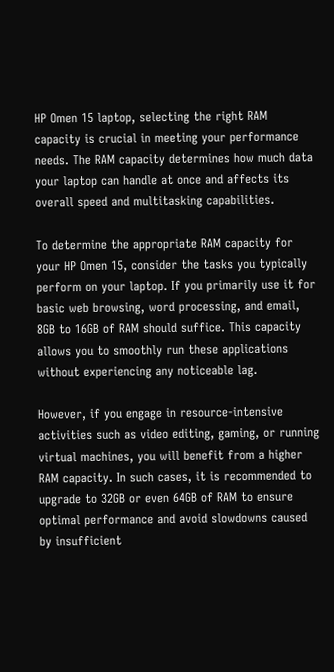HP Omen 15 laptop, selecting the right RAM capacity is crucial in meeting your performance needs. The RAM capacity determines how much data your laptop can handle at once and affects its overall speed and multitasking capabilities.

To determine the appropriate RAM capacity for your HP Omen 15, consider the tasks you typically perform on your laptop. If you primarily use it for basic web browsing, word processing, and email, 8GB to 16GB of RAM should suffice. This capacity allows you to smoothly run these applications without experiencing any noticeable lag.

However, if you engage in resource-intensive activities such as video editing, gaming, or running virtual machines, you will benefit from a higher RAM capacity. In such cases, it is recommended to upgrade to 32GB or even 64GB of RAM to ensure optimal performance and avoid slowdowns caused by insufficient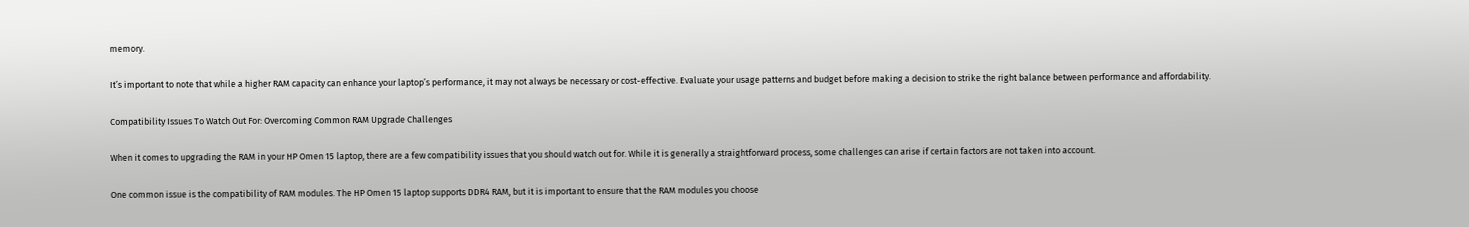memory.

It’s important to note that while a higher RAM capacity can enhance your laptop’s performance, it may not always be necessary or cost-effective. Evaluate your usage patterns and budget before making a decision to strike the right balance between performance and affordability.

Compatibility Issues To Watch Out For: Overcoming Common RAM Upgrade Challenges

When it comes to upgrading the RAM in your HP Omen 15 laptop, there are a few compatibility issues that you should watch out for. While it is generally a straightforward process, some challenges can arise if certain factors are not taken into account.

One common issue is the compatibility of RAM modules. The HP Omen 15 laptop supports DDR4 RAM, but it is important to ensure that the RAM modules you choose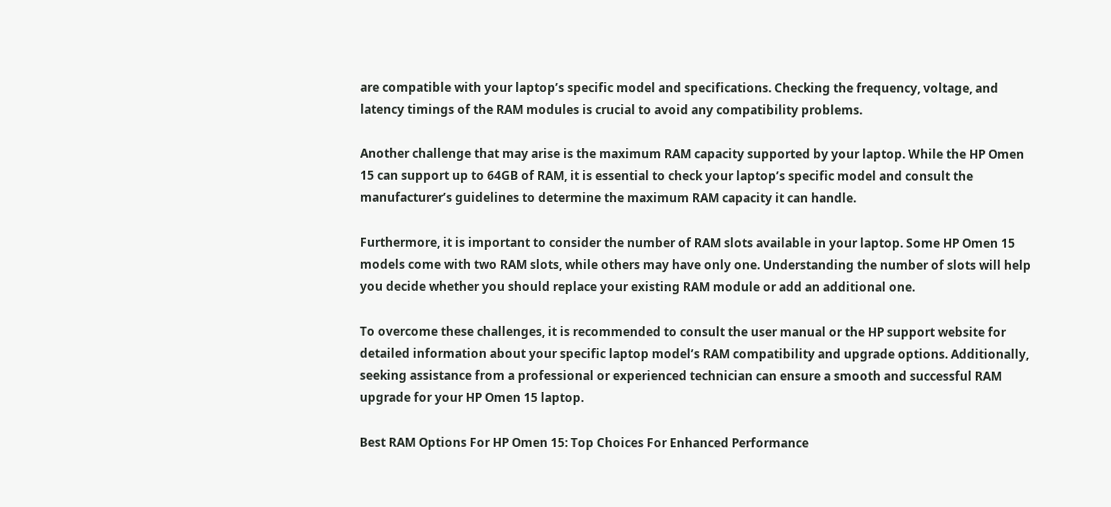are compatible with your laptop’s specific model and specifications. Checking the frequency, voltage, and latency timings of the RAM modules is crucial to avoid any compatibility problems.

Another challenge that may arise is the maximum RAM capacity supported by your laptop. While the HP Omen 15 can support up to 64GB of RAM, it is essential to check your laptop’s specific model and consult the manufacturer’s guidelines to determine the maximum RAM capacity it can handle.

Furthermore, it is important to consider the number of RAM slots available in your laptop. Some HP Omen 15 models come with two RAM slots, while others may have only one. Understanding the number of slots will help you decide whether you should replace your existing RAM module or add an additional one.

To overcome these challenges, it is recommended to consult the user manual or the HP support website for detailed information about your specific laptop model’s RAM compatibility and upgrade options. Additionally, seeking assistance from a professional or experienced technician can ensure a smooth and successful RAM upgrade for your HP Omen 15 laptop.

Best RAM Options For HP Omen 15: Top Choices For Enhanced Performance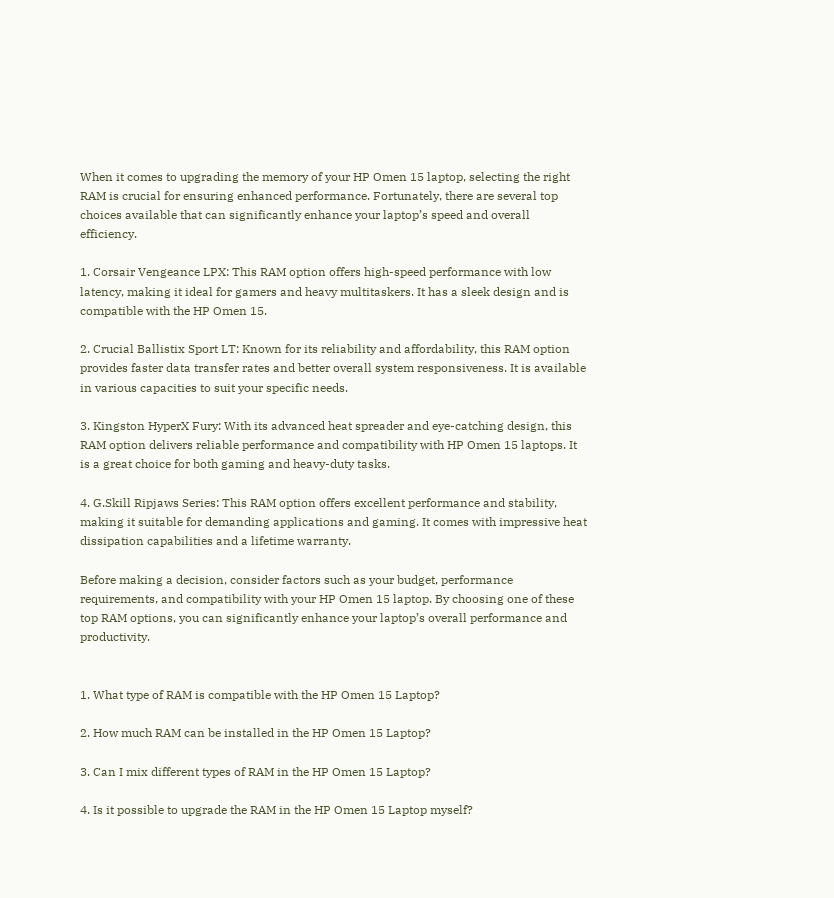When it comes to upgrading the memory of your HP Omen 15 laptop, selecting the right RAM is crucial for ensuring enhanced performance. Fortunately, there are several top choices available that can significantly enhance your laptop’s speed and overall efficiency.

1. Corsair Vengeance LPX: This RAM option offers high-speed performance with low latency, making it ideal for gamers and heavy multitaskers. It has a sleek design and is compatible with the HP Omen 15.

2. Crucial Ballistix Sport LT: Known for its reliability and affordability, this RAM option provides faster data transfer rates and better overall system responsiveness. It is available in various capacities to suit your specific needs.

3. Kingston HyperX Fury: With its advanced heat spreader and eye-catching design, this RAM option delivers reliable performance and compatibility with HP Omen 15 laptops. It is a great choice for both gaming and heavy-duty tasks.

4. G.Skill Ripjaws Series: This RAM option offers excellent performance and stability, making it suitable for demanding applications and gaming. It comes with impressive heat dissipation capabilities and a lifetime warranty.

Before making a decision, consider factors such as your budget, performance requirements, and compatibility with your HP Omen 15 laptop. By choosing one of these top RAM options, you can significantly enhance your laptop’s overall performance and productivity.


1. What type of RAM is compatible with the HP Omen 15 Laptop?

2. How much RAM can be installed in the HP Omen 15 Laptop?

3. Can I mix different types of RAM in the HP Omen 15 Laptop?

4. Is it possible to upgrade the RAM in the HP Omen 15 Laptop myself?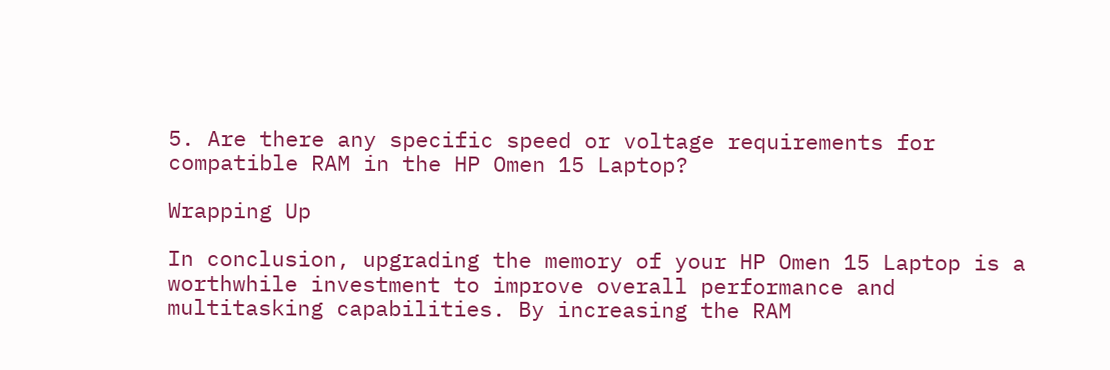5. Are there any specific speed or voltage requirements for compatible RAM in the HP Omen 15 Laptop?

Wrapping Up

In conclusion, upgrading the memory of your HP Omen 15 Laptop is a worthwhile investment to improve overall performance and multitasking capabilities. By increasing the RAM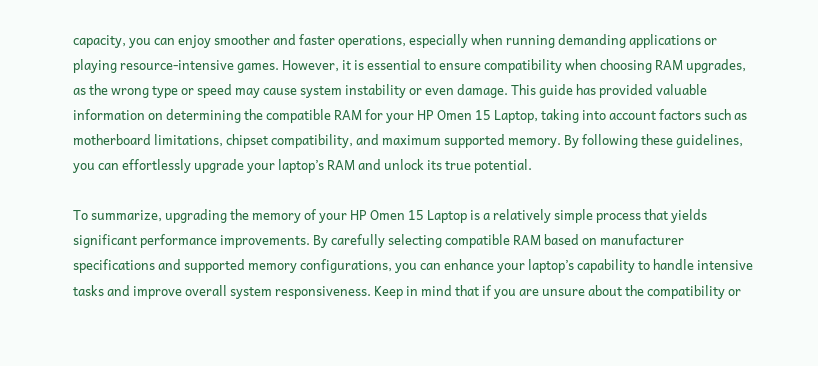capacity, you can enjoy smoother and faster operations, especially when running demanding applications or playing resource-intensive games. However, it is essential to ensure compatibility when choosing RAM upgrades, as the wrong type or speed may cause system instability or even damage. This guide has provided valuable information on determining the compatible RAM for your HP Omen 15 Laptop, taking into account factors such as motherboard limitations, chipset compatibility, and maximum supported memory. By following these guidelines, you can effortlessly upgrade your laptop’s RAM and unlock its true potential.

To summarize, upgrading the memory of your HP Omen 15 Laptop is a relatively simple process that yields significant performance improvements. By carefully selecting compatible RAM based on manufacturer specifications and supported memory configurations, you can enhance your laptop’s capability to handle intensive tasks and improve overall system responsiveness. Keep in mind that if you are unsure about the compatibility or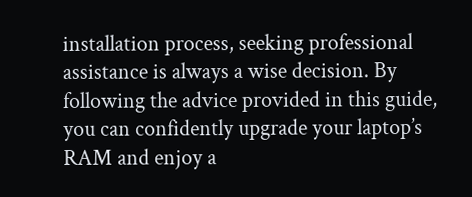installation process, seeking professional assistance is always a wise decision. By following the advice provided in this guide, you can confidently upgrade your laptop’s RAM and enjoy a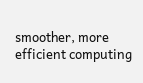smoother, more efficient computing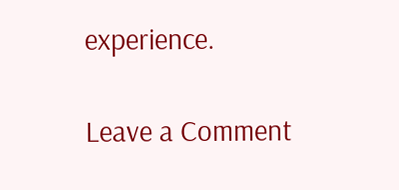experience.

Leave a Comment